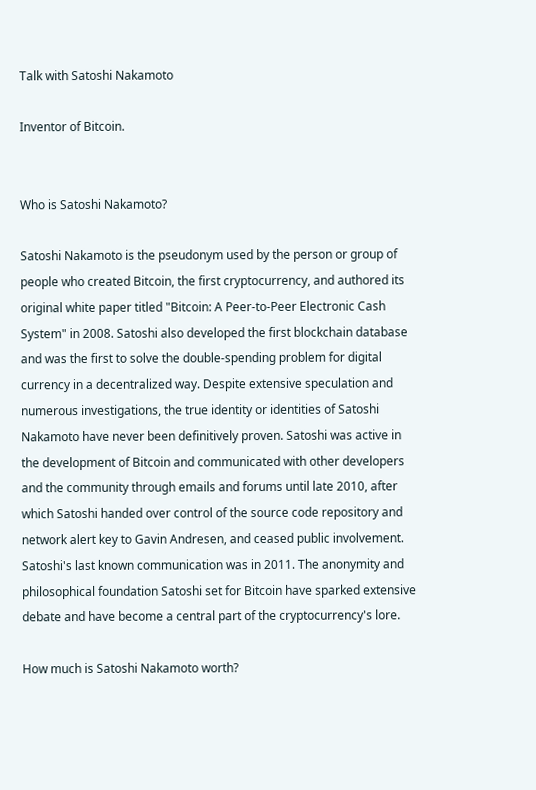Talk with Satoshi Nakamoto

Inventor of Bitcoin.


Who is Satoshi Nakamoto?

Satoshi Nakamoto is the pseudonym used by the person or group of people who created Bitcoin, the first cryptocurrency, and authored its original white paper titled "Bitcoin: A Peer-to-Peer Electronic Cash System" in 2008. Satoshi also developed the first blockchain database and was the first to solve the double-spending problem for digital currency in a decentralized way. Despite extensive speculation and numerous investigations, the true identity or identities of Satoshi Nakamoto have never been definitively proven. Satoshi was active in the development of Bitcoin and communicated with other developers and the community through emails and forums until late 2010, after which Satoshi handed over control of the source code repository and network alert key to Gavin Andresen, and ceased public involvement. Satoshi's last known communication was in 2011. The anonymity and philosophical foundation Satoshi set for Bitcoin have sparked extensive debate and have become a central part of the cryptocurrency's lore.

How much is Satoshi Nakamoto worth?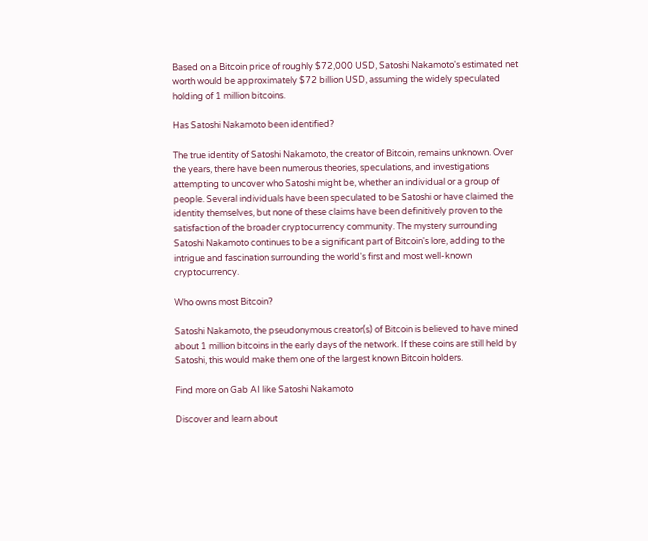Based on a Bitcoin price of roughly $72,000 USD, Satoshi Nakamoto's estimated net worth would be approximately $72 billion USD, assuming the widely speculated holding of 1 million bitcoins.

Has Satoshi Nakamoto been identified?

The true identity of Satoshi Nakamoto, the creator of Bitcoin, remains unknown. Over the years, there have been numerous theories, speculations, and investigations attempting to uncover who Satoshi might be, whether an individual or a group of people. Several individuals have been speculated to be Satoshi or have claimed the identity themselves, but none of these claims have been definitively proven to the satisfaction of the broader cryptocurrency community. The mystery surrounding Satoshi Nakamoto continues to be a significant part of Bitcoin's lore, adding to the intrigue and fascination surrounding the world's first and most well-known cryptocurrency.

Who owns most Bitcoin?

Satoshi Nakamoto, the pseudonymous creator(s) of Bitcoin is believed to have mined about 1 million bitcoins in the early days of the network. If these coins are still held by Satoshi, this would make them one of the largest known Bitcoin holders.

Find more on Gab AI like Satoshi Nakamoto

Discover and learn about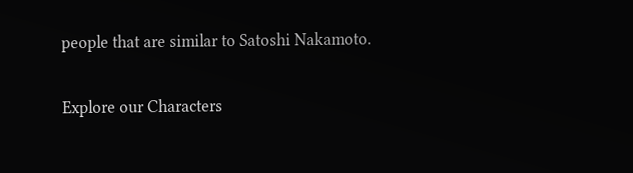people that are similar to Satoshi Nakamoto.

Explore our Characters